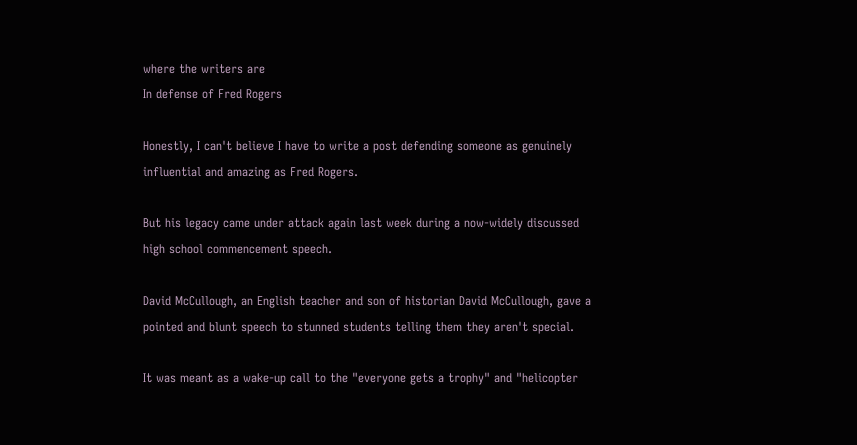where the writers are
In defense of Fred Rogers

Honestly, I can't believe I have to write a post defending someone as genuinely influential and amazing as Fred Rogers.

But his legacy came under attack again last week during a now-widely discussed high school commencement speech.

David McCullough, an English teacher and son of historian David McCullough, gave a pointed and blunt speech to stunned students telling them they aren't special.

It was meant as a wake-up call to the "everyone gets a trophy" and "helicopter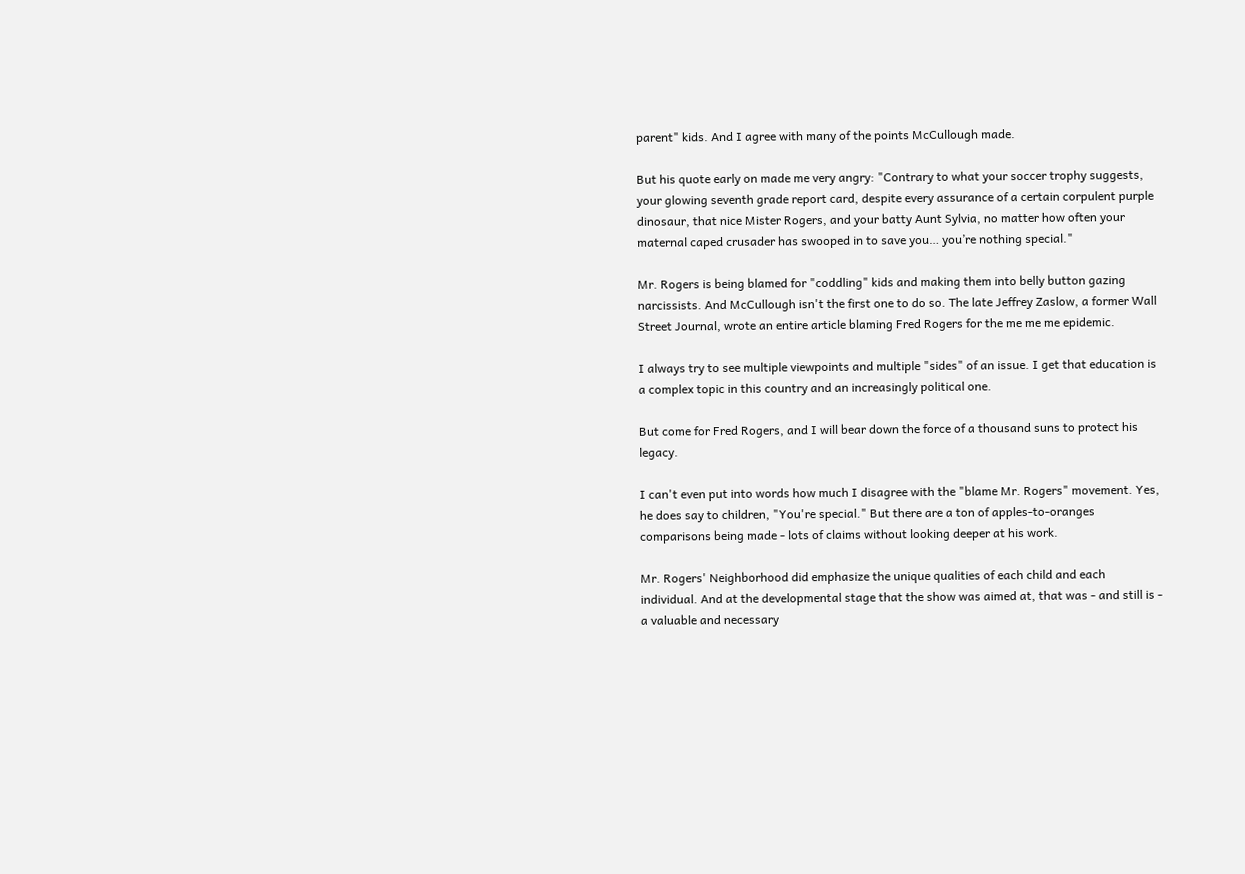parent" kids. And I agree with many of the points McCullough made.

But his quote early on made me very angry: "Contrary to what your soccer trophy suggests, your glowing seventh grade report card, despite every assurance of a certain corpulent purple dinosaur, that nice Mister Rogers, and your batty Aunt Sylvia, no matter how often your maternal caped crusader has swooped in to save you… you’re nothing special."

Mr. Rogers is being blamed for "coddling" kids and making them into belly button gazing narcissists. And McCullough isn't the first one to do so. The late Jeffrey Zaslow, a former Wall Street Journal, wrote an entire article blaming Fred Rogers for the me me me epidemic.

I always try to see multiple viewpoints and multiple "sides" of an issue. I get that education is a complex topic in this country and an increasingly political one.

But come for Fred Rogers, and I will bear down the force of a thousand suns to protect his legacy.

I can't even put into words how much I disagree with the "blame Mr. Rogers" movement. Yes, he does say to children, "You're special." But there are a ton of apples-to-oranges comparisons being made - lots of claims without looking deeper at his work.

Mr. Rogers' Neighborhood did emphasize the unique qualities of each child and each individual. And at the developmental stage that the show was aimed at, that was - and still is - a valuable and necessary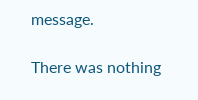message.

There was nothing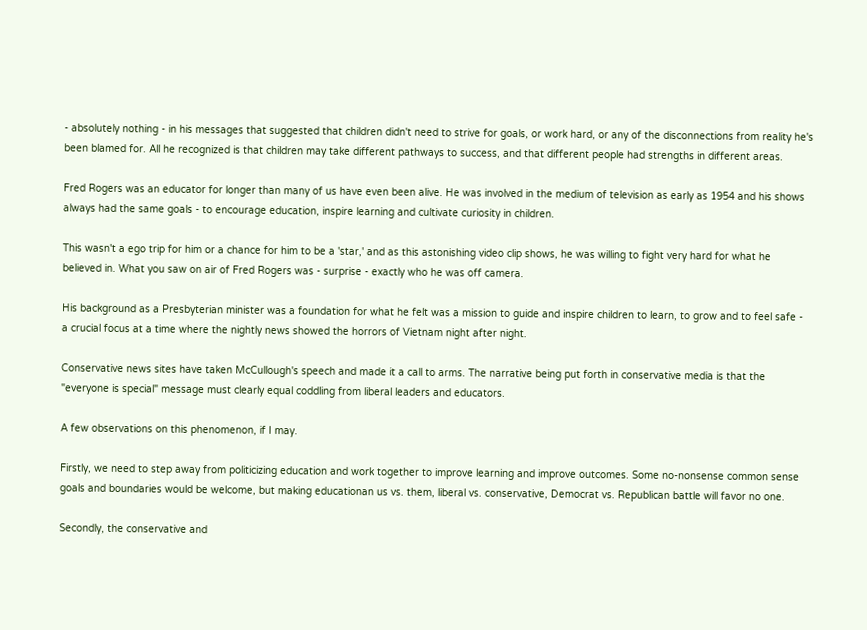- absolutely nothing - in his messages that suggested that children didn't need to strive for goals, or work hard, or any of the disconnections from reality he's been blamed for. All he recognized is that children may take different pathways to success, and that different people had strengths in different areas.

Fred Rogers was an educator for longer than many of us have even been alive. He was involved in the medium of television as early as 1954 and his shows always had the same goals - to encourage education, inspire learning and cultivate curiosity in children.

This wasn't a ego trip for him or a chance for him to be a 'star,' and as this astonishing video clip shows, he was willing to fight very hard for what he believed in. What you saw on air of Fred Rogers was - surprise - exactly who he was off camera.

His background as a Presbyterian minister was a foundation for what he felt was a mission to guide and inspire children to learn, to grow and to feel safe - a crucial focus at a time where the nightly news showed the horrors of Vietnam night after night.

Conservative news sites have taken McCullough's speech and made it a call to arms. The narrative being put forth in conservative media is that the "everyone is special" message must clearly equal coddling from liberal leaders and educators.

A few observations on this phenomenon, if I may.

Firstly, we need to step away from politicizing education and work together to improve learning and improve outcomes. Some no-nonsense common sense goals and boundaries would be welcome, but making educationan us vs. them, liberal vs. conservative, Democrat vs. Republican battle will favor no one.

Secondly, the conservative and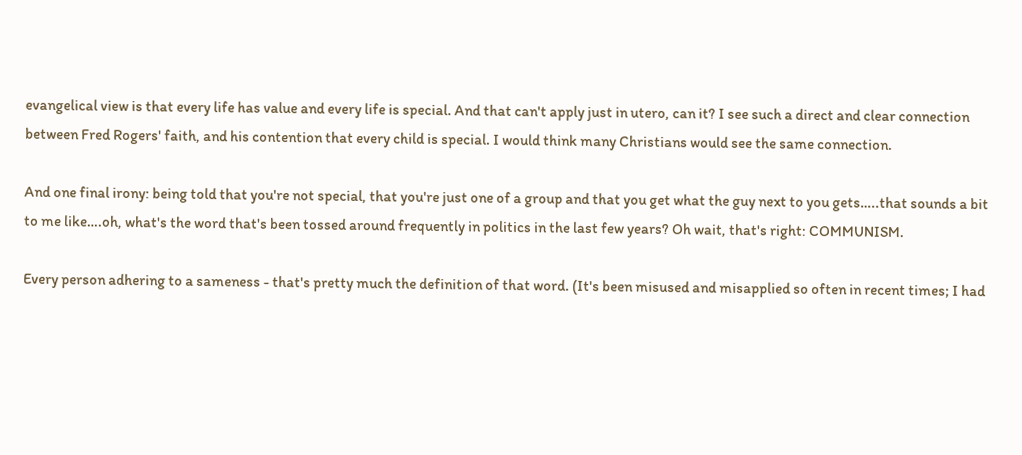evangelical view is that every life has value and every life is special. And that can't apply just in utero, can it? I see such a direct and clear connection between Fred Rogers' faith, and his contention that every child is special. I would think many Christians would see the same connection.

And one final irony: being told that you're not special, that you're just one of a group and that you get what the guy next to you gets…..that sounds a bit to me like….oh, what's the word that's been tossed around frequently in politics in the last few years? Oh wait, that's right: COMMUNISM.

Every person adhering to a sameness - that's pretty much the definition of that word. (It's been misused and misapplied so often in recent times; I had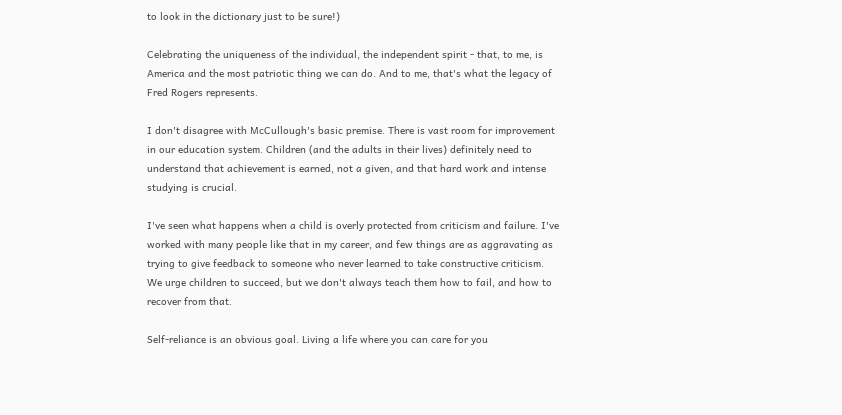to look in the dictionary just to be sure!)

Celebrating the uniqueness of the individual, the independent spirit - that, to me, is America and the most patriotic thing we can do. And to me, that's what the legacy of Fred Rogers represents.

I don't disagree with McCullough's basic premise. There is vast room for improvement in our education system. Children (and the adults in their lives) definitely need to understand that achievement is earned, not a given, and that hard work and intense studying is crucial.

I've seen what happens when a child is overly protected from criticism and failure. I've worked with many people like that in my career, and few things are as aggravating as trying to give feedback to someone who never learned to take constructive criticism. We urge children to succeed, but we don't always teach them how to fail, and how to recover from that.

Self-reliance is an obvious goal. Living a life where you can care for you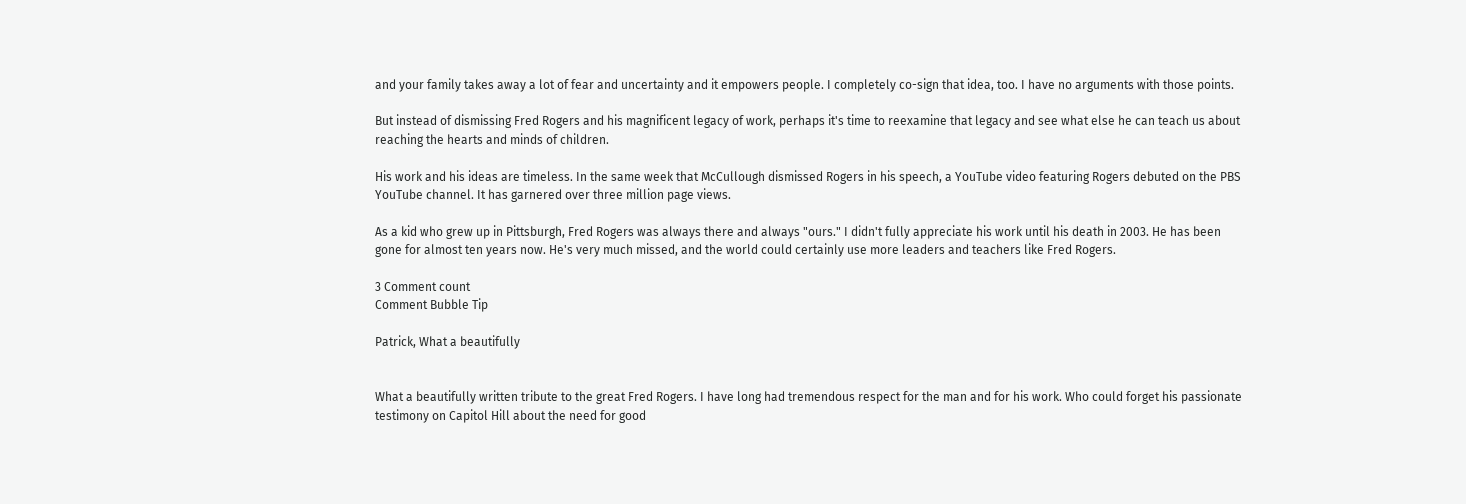and your family takes away a lot of fear and uncertainty and it empowers people. I completely co-sign that idea, too. I have no arguments with those points.

But instead of dismissing Fred Rogers and his magnificent legacy of work, perhaps it's time to reexamine that legacy and see what else he can teach us about reaching the hearts and minds of children.

His work and his ideas are timeless. In the same week that McCullough dismissed Rogers in his speech, a YouTube video featuring Rogers debuted on the PBS YouTube channel. It has garnered over three million page views.

As a kid who grew up in Pittsburgh, Fred Rogers was always there and always "ours." I didn't fully appreciate his work until his death in 2003. He has been gone for almost ten years now. He's very much missed, and the world could certainly use more leaders and teachers like Fred Rogers.

3 Comment count
Comment Bubble Tip

Patrick, What a beautifully


What a beautifully written tribute to the great Fred Rogers. I have long had tremendous respect for the man and for his work. Who could forget his passionate testimony on Capitol Hill about the need for good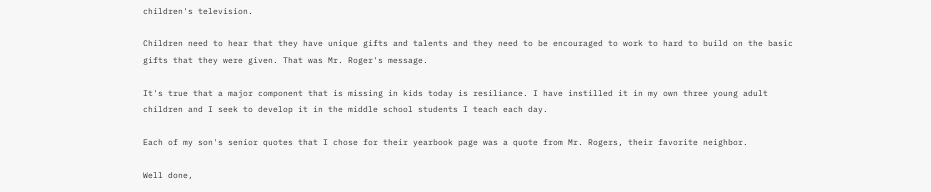children's television.

Children need to hear that they have unique gifts and talents and they need to be encouraged to work to hard to build on the basic gifts that they were given. That was Mr. Roger's message.

It's true that a major component that is missing in kids today is resiliance. I have instilled it in my own three young adult children and I seek to develop it in the middle school students I teach each day.

Each of my son's senior quotes that I chose for their yearbook page was a quote from Mr. Rogers, their favorite neighbor.

Well done,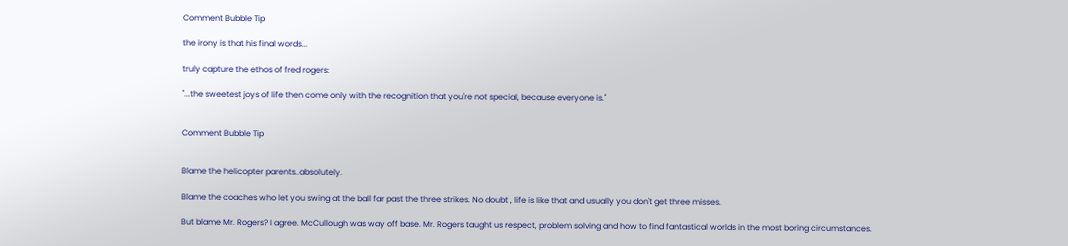Comment Bubble Tip

the irony is that his final words...

truly capture the ethos of fred rogers:

"...the sweetest joys of life then come only with the recognition that you're not special, because everyone is."


Comment Bubble Tip


Blame the helicopter parents..absolutely.

Blame the coaches who let you swing at the ball far past the three strikes. No doubt , life is like that and usually you don't get three misses.

But blame Mr. Rogers? I agree. McCullough was way off base. Mr. Rogers taught us respect, problem solving and how to find fantastical worlds in the most boring circumstances.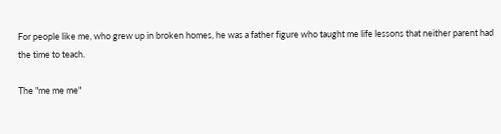For people like me, who grew up in broken homes, he was a father figure who taught me life lessons that neither parent had the time to teach.

The "me me me"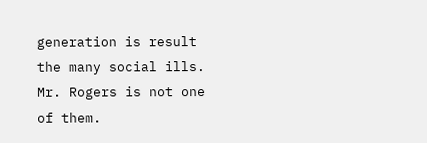generation is result the many social ills. Mr. Rogers is not one of them.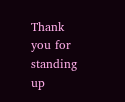Thank you for standing up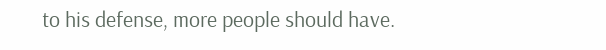to his defense, more people should have.